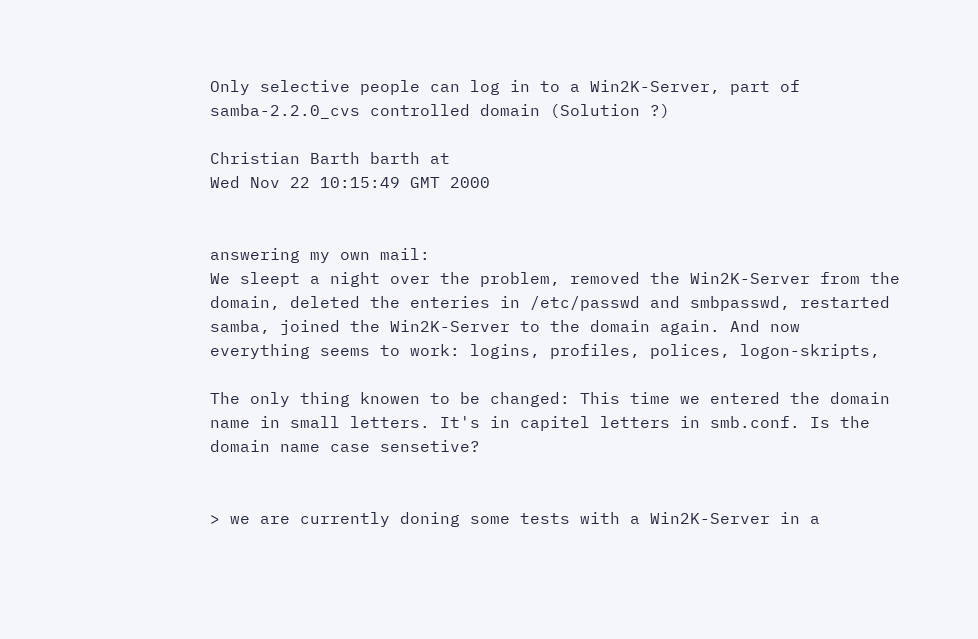Only selective people can log in to a Win2K-Server, part of samba-2.2.0_cvs controlled domain (Solution ?)

Christian Barth barth at
Wed Nov 22 10:15:49 GMT 2000


answering my own mail:
We sleept a night over the problem, removed the Win2K-Server from the
domain, deleted the enteries in /etc/passwd and smbpasswd, restarted
samba, joined the Win2K-Server to the domain again. And now
everything seems to work: logins, profiles, polices, logon-skripts,

The only thing knowen to be changed: This time we entered the domain
name in small letters. It's in capitel letters in smb.conf. Is the
domain name case sensetive?


> we are currently doning some tests with a Win2K-Server in a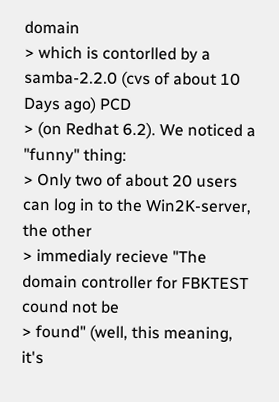domain
> which is contorlled by a samba-2.2.0 (cvs of about 10 Days ago) PCD
> (on Redhat 6.2). We noticed a "funny" thing:
> Only two of about 20 users can log in to the Win2K-server, the other
> immedialy recieve "The domain controller for FBKTEST cound not be
> found" (well, this meaning, it's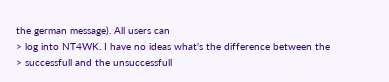the german message). All users can
> log into NT4WK. I have no ideas what's the difference between the
> successfull and the unsuccessfull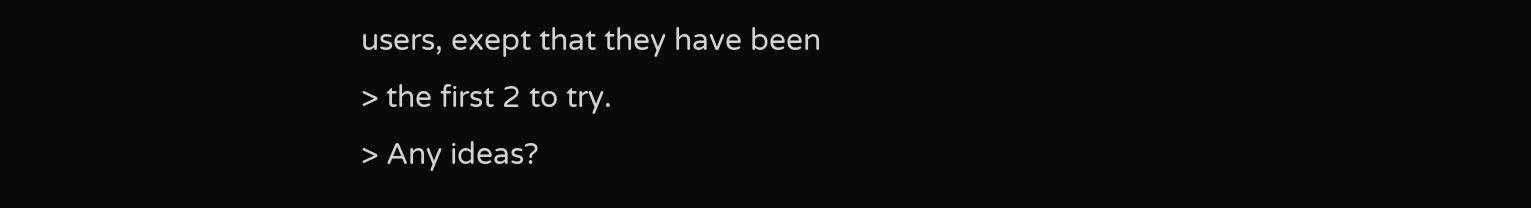users, exept that they have been
> the first 2 to try.
> Any ideas?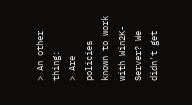> An other thing:
> Are policies known to work with Win2K-Server? We didn't get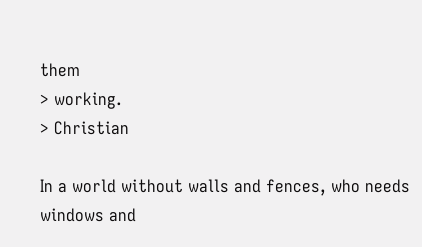them
> working.
> Christian

In a world without walls and fences, who needs windows and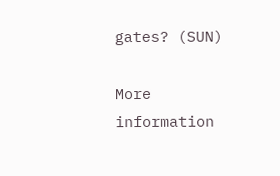gates? (SUN)

More information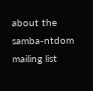about the samba-ntdom mailing list